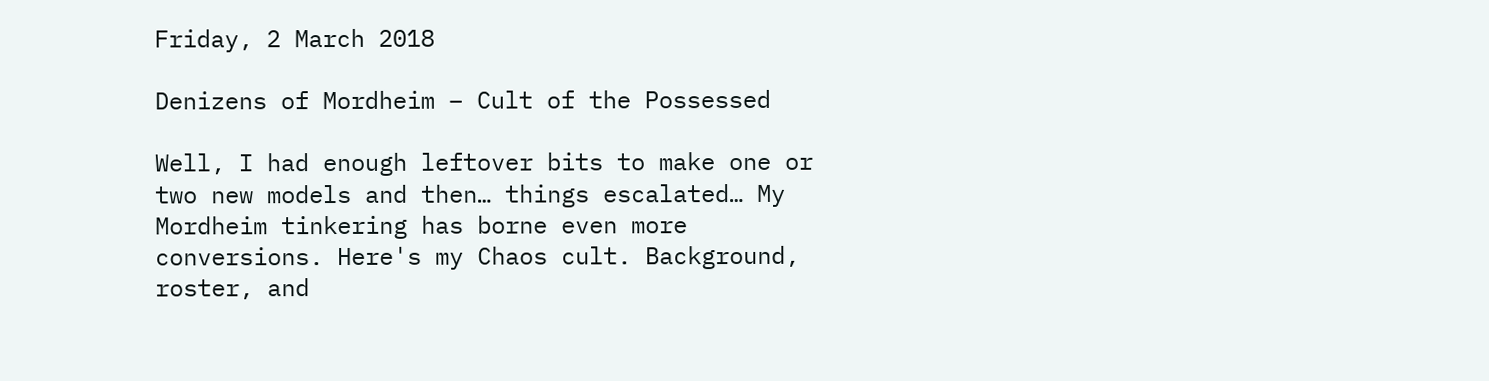Friday, 2 March 2018

Denizens of Mordheim – Cult of the Possessed

Well, I had enough leftover bits to make one or two new models and then… things escalated… My Mordheim tinkering has borne even more conversions. Here's my Chaos cult. Background, roster, and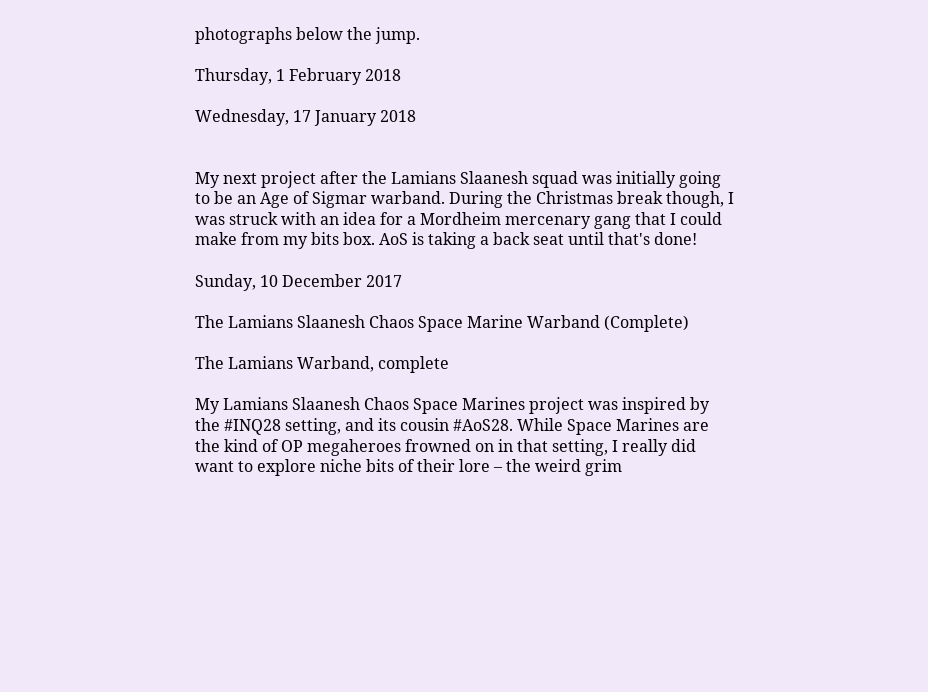photographs below the jump.

Thursday, 1 February 2018

Wednesday, 17 January 2018


My next project after the Lamians Slaanesh squad was initially going to be an Age of Sigmar warband. During the Christmas break though, I was struck with an idea for a Mordheim mercenary gang that I could make from my bits box. AoS is taking a back seat until that's done!

Sunday, 10 December 2017

The Lamians Slaanesh Chaos Space Marine Warband (Complete)

The Lamians Warband, complete

My Lamians Slaanesh Chaos Space Marines project was inspired by the #INQ28 setting, and its cousin #AoS28. While Space Marines are the kind of OP megaheroes frowned on in that setting, I really did want to explore niche bits of their lore – the weird grim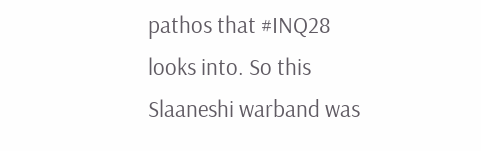pathos that #INQ28 looks into. So this Slaaneshi warband was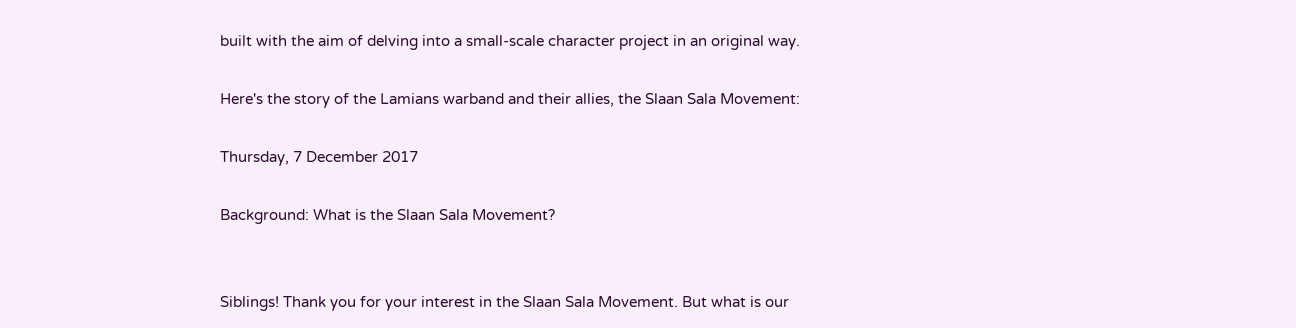built with the aim of delving into a small-scale character project in an original way.

Here's the story of the Lamians warband and their allies, the Slaan Sala Movement:

Thursday, 7 December 2017

Background: What is the Slaan Sala Movement?


Siblings! Thank you for your interest in the Slaan Sala Movement. But what is our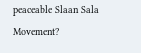peaceable Slaan Sala Movement?